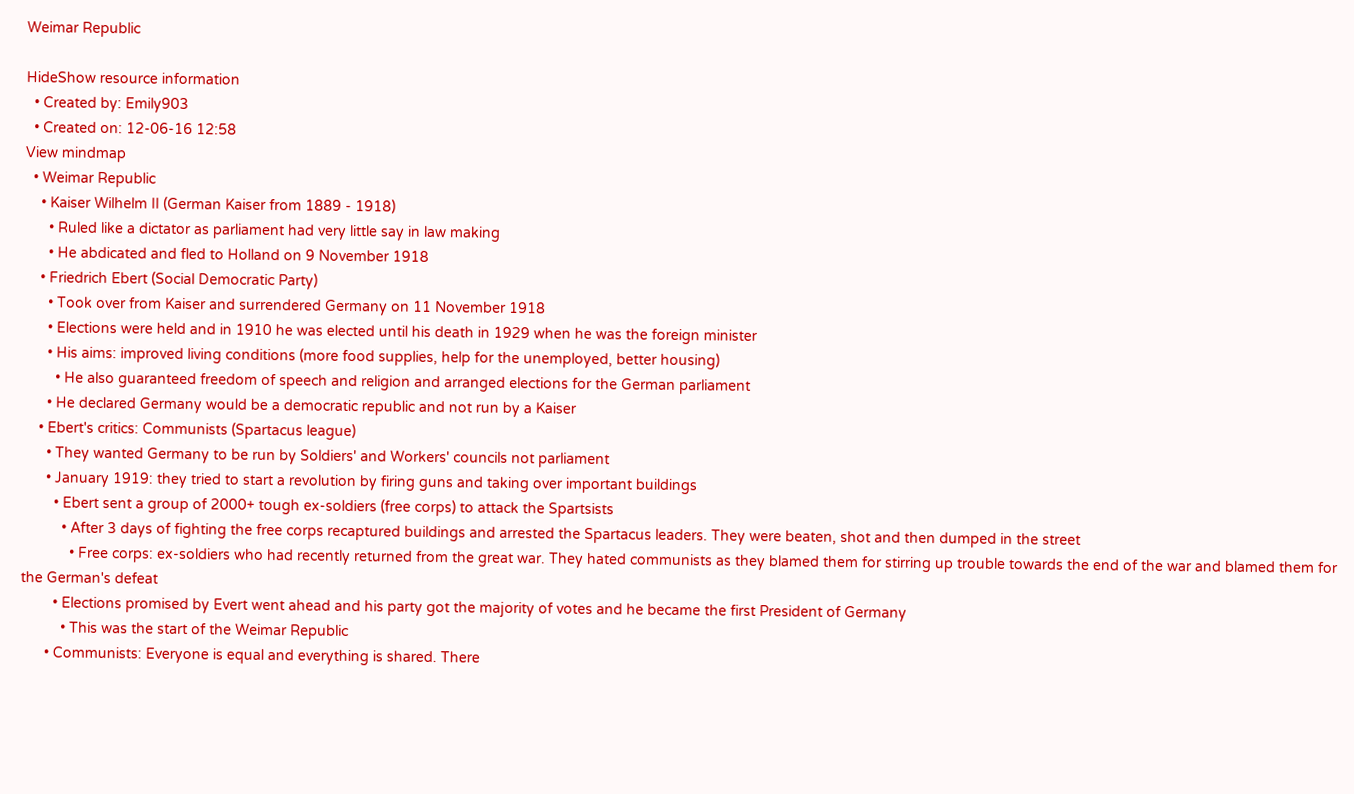Weimar Republic

HideShow resource information
  • Created by: Emily903
  • Created on: 12-06-16 12:58
View mindmap
  • Weimar Republic
    • Kaiser Wilhelm II (German Kaiser from 1889 - 1918)
      • Ruled like a dictator as parliament had very little say in law making
      • He abdicated and fled to Holland on 9 November 1918
    • Friedrich Ebert (Social Democratic Party)
      • Took over from Kaiser and surrendered Germany on 11 November 1918
      • Elections were held and in 1910 he was elected until his death in 1929 when he was the foreign minister
      • His aims: improved living conditions (more food supplies, help for the unemployed, better housing)
        • He also guaranteed freedom of speech and religion and arranged elections for the German parliament
      • He declared Germany would be a democratic republic and not run by a Kaiser
    • Ebert's critics: Communists (Spartacus league)
      • They wanted Germany to be run by Soldiers' and Workers' councils not parliament
      • January 1919: they tried to start a revolution by firing guns and taking over important buildings
        • Ebert sent a group of 2000+ tough ex-soldiers (free corps) to attack the Spartsists
          • After 3 days of fighting the free corps recaptured buildings and arrested the Spartacus leaders. They were beaten, shot and then dumped in the street
            • Free corps: ex-soldiers who had recently returned from the great war. They hated communists as they blamed them for stirring up trouble towards the end of the war and blamed them for the German's defeat
        • Elections promised by Evert went ahead and his party got the majority of votes and he became the first President of Germany
          • This was the start of the Weimar Republic
      • Communists: Everyone is equal and everything is shared. There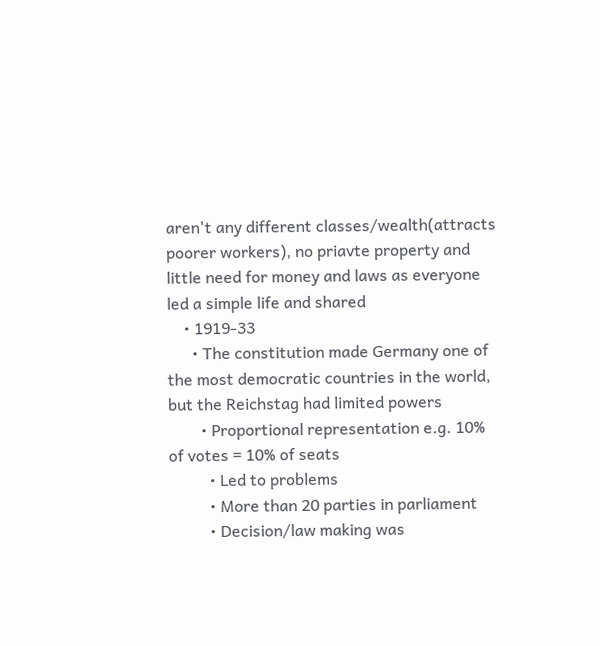aren't any different classes/wealth(attracts poorer workers), no priavte property and little need for money and laws as everyone led a simple life and shared
    • 1919-33
      • The constitution made Germany one of the most democratic countries in the world, but the Reichstag had limited powers
        • Proportional representation e.g. 10% of votes = 10% of seats
          • Led to problems
          • More than 20 parties in parliament
          • Decision/law making was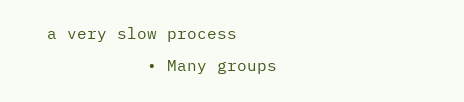a very slow process
          • Many groups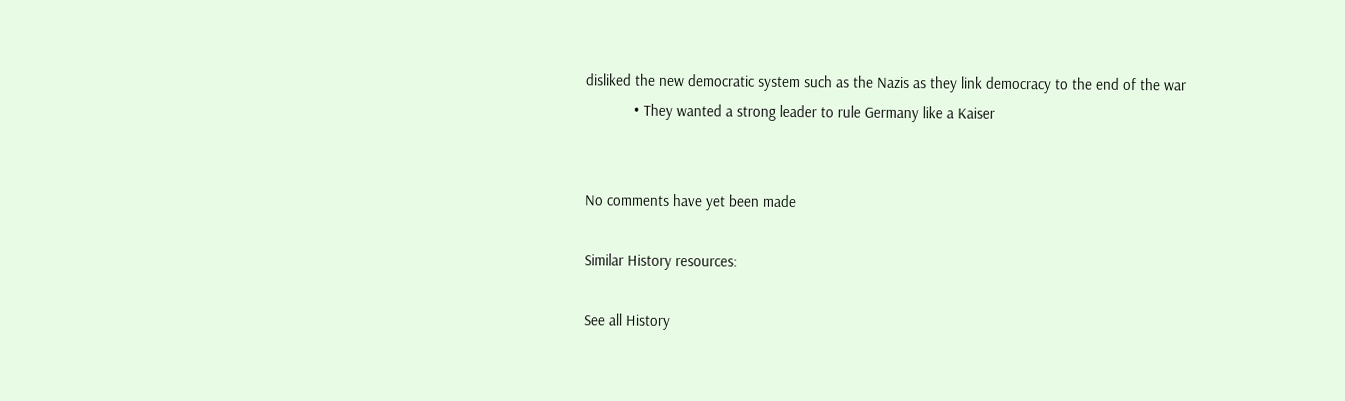disliked the new democratic system such as the Nazis as they link democracy to the end of the war
            • They wanted a strong leader to rule Germany like a Kaiser


No comments have yet been made

Similar History resources:

See all History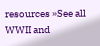resources »See all WWII and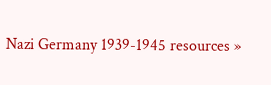Nazi Germany 1939-1945 resources »